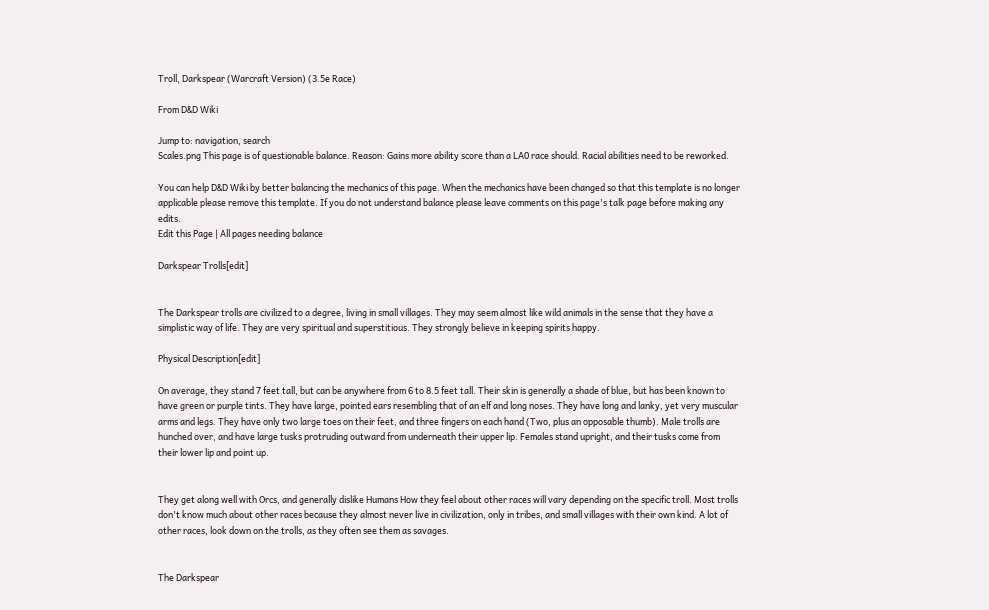Troll, Darkspear (Warcraft Version) (3.5e Race)

From D&D Wiki

Jump to: navigation, search
Scales.png This page is of questionable balance. Reason: Gains more ability score than a LA0 race should. Racial abilities need to be reworked.

You can help D&D Wiki by better balancing the mechanics of this page. When the mechanics have been changed so that this template is no longer applicable please remove this template. If you do not understand balance please leave comments on this page's talk page before making any edits.
Edit this Page | All pages needing balance

Darkspear Trolls[edit]


The Darkspear trolls are civilized to a degree, living in small villages. They may seem almost like wild animals in the sense that they have a simplistic way of life. They are very spiritual and superstitious. They strongly believe in keeping spirits happy.

Physical Description[edit]

On average, they stand 7 feet tall, but can be anywhere from 6 to 8.5 feet tall. Their skin is generally a shade of blue, but has been known to have green or purple tints. They have large, pointed ears resembling that of an elf and long noses. They have long and lanky, yet very muscular arms and legs. They have only two large toes on their feet, and three fingers on each hand (Two, plus an opposable thumb). Male trolls are hunched over, and have large tusks protruding outward from underneath their upper lip. Females stand upright, and their tusks come from their lower lip and point up.


They get along well with Orcs, and generally dislike Humans How they feel about other races will vary depending on the specific troll. Most trolls don't know much about other races because they almost never live in civilization, only in tribes, and small villages with their own kind. A lot of other races, look down on the trolls, as they often see them as savages.


The Darkspear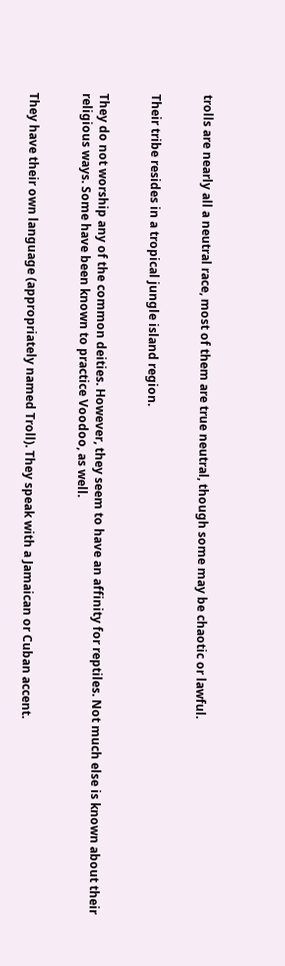trolls are nearly all a neutral race, most of them are true neutral, though some may be chaotic or lawful.


Their tribe resides in a tropical jungle island region.


They do not worship any of the common deities. However, they seem to have an affinity for reptiles. Not much else is known about their religious ways. Some have been known to practice Voodoo, as well.


They have their own language (appropriately named Troll). They speak with a Jamaican or Cuban accent.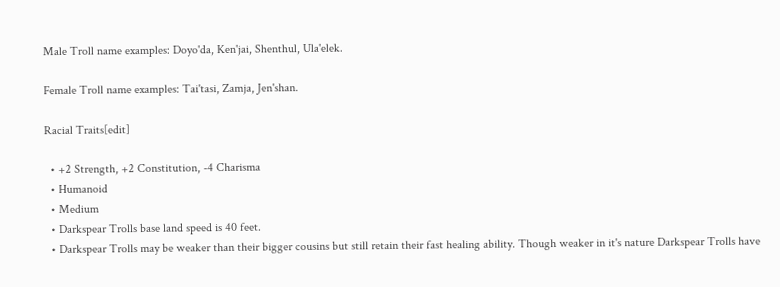Male Troll name examples: Doyo'da, Ken'jai, Shenthul, Ula'elek.

Female Troll name examples: Tai'tasi, Zamja, Jen'shan.

Racial Traits[edit]

  • +2 Strength, +2 Constitution, -4 Charisma
  • Humanoid
  • Medium
  • Darkspear Trolls base land speed is 40 feet.
  • Darkspear Trolls may be weaker than their bigger cousins but still retain their fast healing ability. Though weaker in it's nature Darkspear Trolls have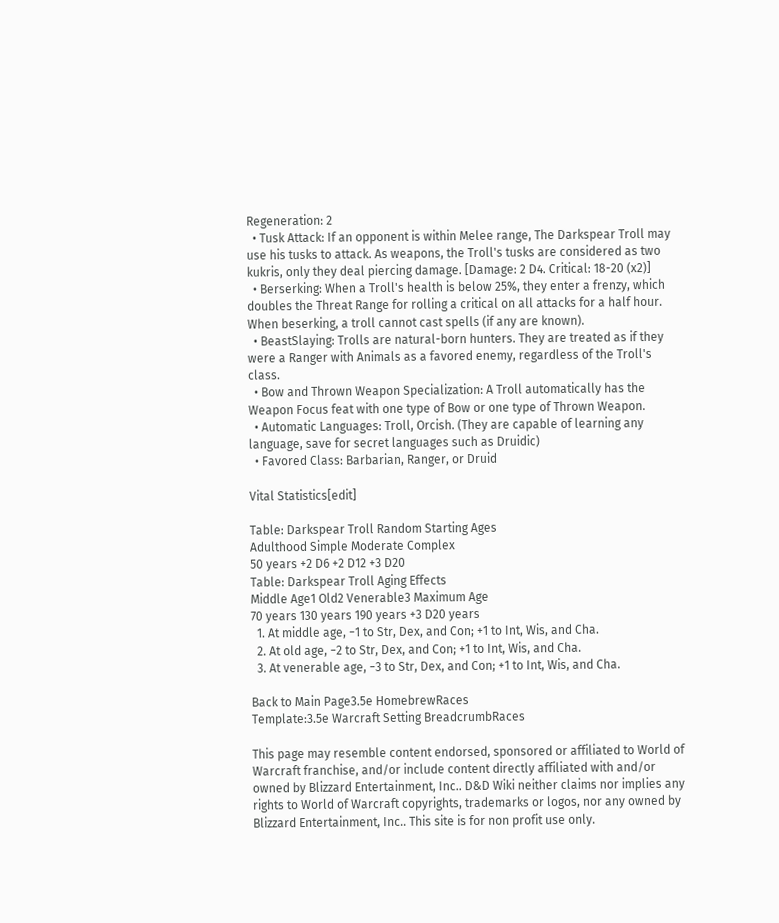Regeneration: 2
  • Tusk Attack: If an opponent is within Melee range, The Darkspear Troll may use his tusks to attack. As weapons, the Troll's tusks are considered as two kukris, only they deal piercing damage. [Damage: 2 D4. Critical: 18-20 (x2)]
  • Berserking: When a Troll's health is below 25%, they enter a frenzy, which doubles the Threat Range for rolling a critical on all attacks for a half hour. When beserking, a troll cannot cast spells (if any are known).
  • BeastSlaying: Trolls are natural-born hunters. They are treated as if they were a Ranger with Animals as a favored enemy, regardless of the Troll's class.
  • Bow and Thrown Weapon Specialization: A Troll automatically has the Weapon Focus feat with one type of Bow or one type of Thrown Weapon.
  • Automatic Languages: Troll, Orcish. (They are capable of learning any language, save for secret languages such as Druidic)
  • Favored Class: Barbarian, Ranger, or Druid

Vital Statistics[edit]

Table: Darkspear Troll Random Starting Ages
Adulthood Simple Moderate Complex
50 years +2 D6 +2 D12 +3 D20
Table: Darkspear Troll Aging Effects
Middle Age1 Old2 Venerable3 Maximum Age
70 years 130 years 190 years +3 D20 years
  1. At middle age, −1 to Str, Dex, and Con; +1 to Int, Wis, and Cha.
  2. At old age, −2 to Str, Dex, and Con; +1 to Int, Wis, and Cha.
  3. At venerable age, −3 to Str, Dex, and Con; +1 to Int, Wis, and Cha.

Back to Main Page3.5e HomebrewRaces
Template:3.5e Warcraft Setting BreadcrumbRaces

This page may resemble content endorsed, sponsored or affiliated to World of Warcraft franchise, and/or include content directly affiliated with and/or owned by Blizzard Entertainment, Inc.. D&D Wiki neither claims nor implies any rights to World of Warcraft copyrights, trademarks or logos, nor any owned by Blizzard Entertainment, Inc.. This site is for non profit use only.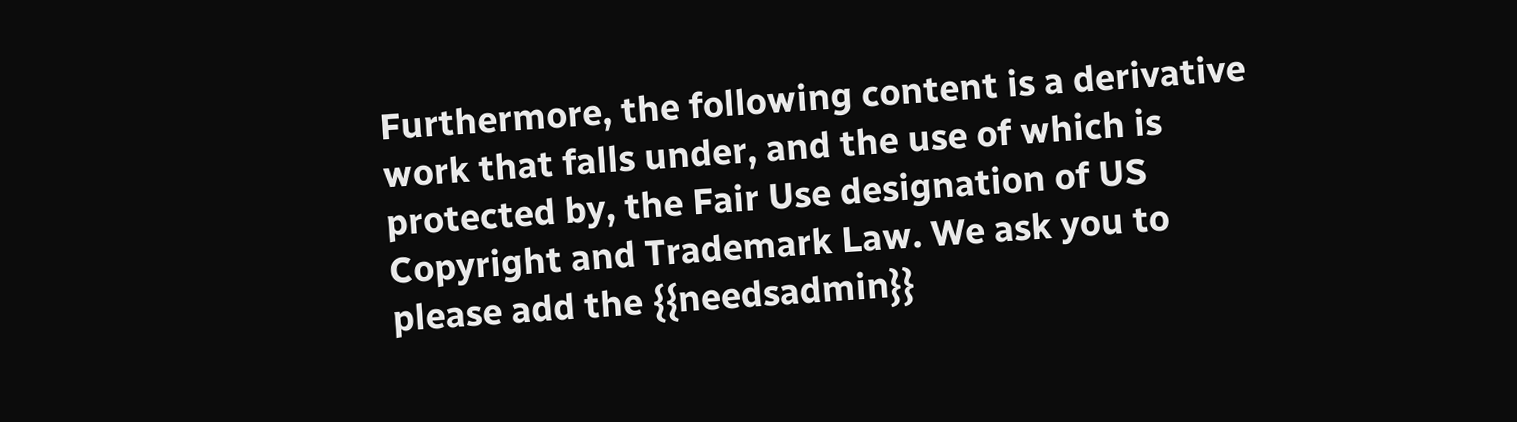Furthermore, the following content is a derivative work that falls under, and the use of which is protected by, the Fair Use designation of US Copyright and Trademark Law. We ask you to please add the {{needsadmin}}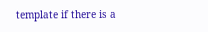template if there is a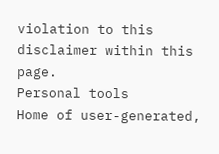violation to this disclaimer within this page.
Personal tools
Home of user-generated,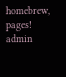homebrew, pages!
admin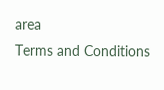area
Terms and Conditions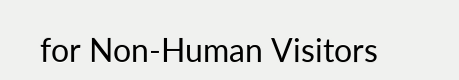for Non-Human Visitors